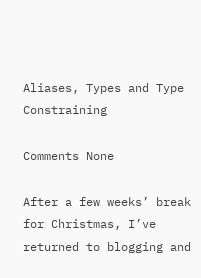Aliases, Types and Type Constraining

Comments None

After a few weeks’ break for Christmas, I’ve returned to blogging and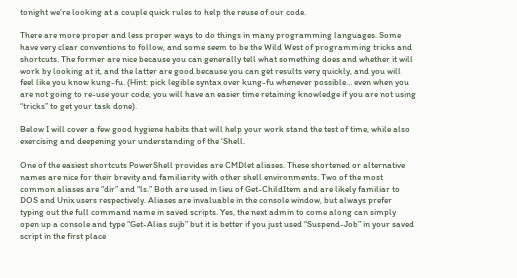tonight we’re looking at a couple quick rules to help the reuse of our code.

There are more proper and less proper ways to do things in many programming languages. Some have very clear conventions to follow, and some seem to be the Wild West of programming tricks and shortcuts. The former are nice because you can generally tell what something does and whether it will work by looking at it, and the latter are good because you can get results very quickly, and you will feel like you know kung-fu. (Hint: pick legible syntax over kung-fu whenever possible… even when you are not going to re-use your code, you will have an easier time retaining knowledge if you are not using “tricks” to get your task done).

Below I will cover a few good hygiene habits that will help your work stand the test of time, while also exercising and deepening your understanding of the ‘Shell.

One of the easiest shortcuts PowerShell provides are CMDlet aliases. These shortened or alternative names are nice for their brevity and familiarity with other shell environments. Two of the most common aliases are “dir” and “ls.” Both are used in lieu of Get-ChildItem and are likely familiar to DOS and Unix users respectively. Aliases are invaluable in the console window, but always prefer typing out the full command name in saved scripts. Yes, the next admin to come along can simply open up a console and type “Get-Alias sujb” but it is better if you just used “Suspend-Job” in your saved script in the first place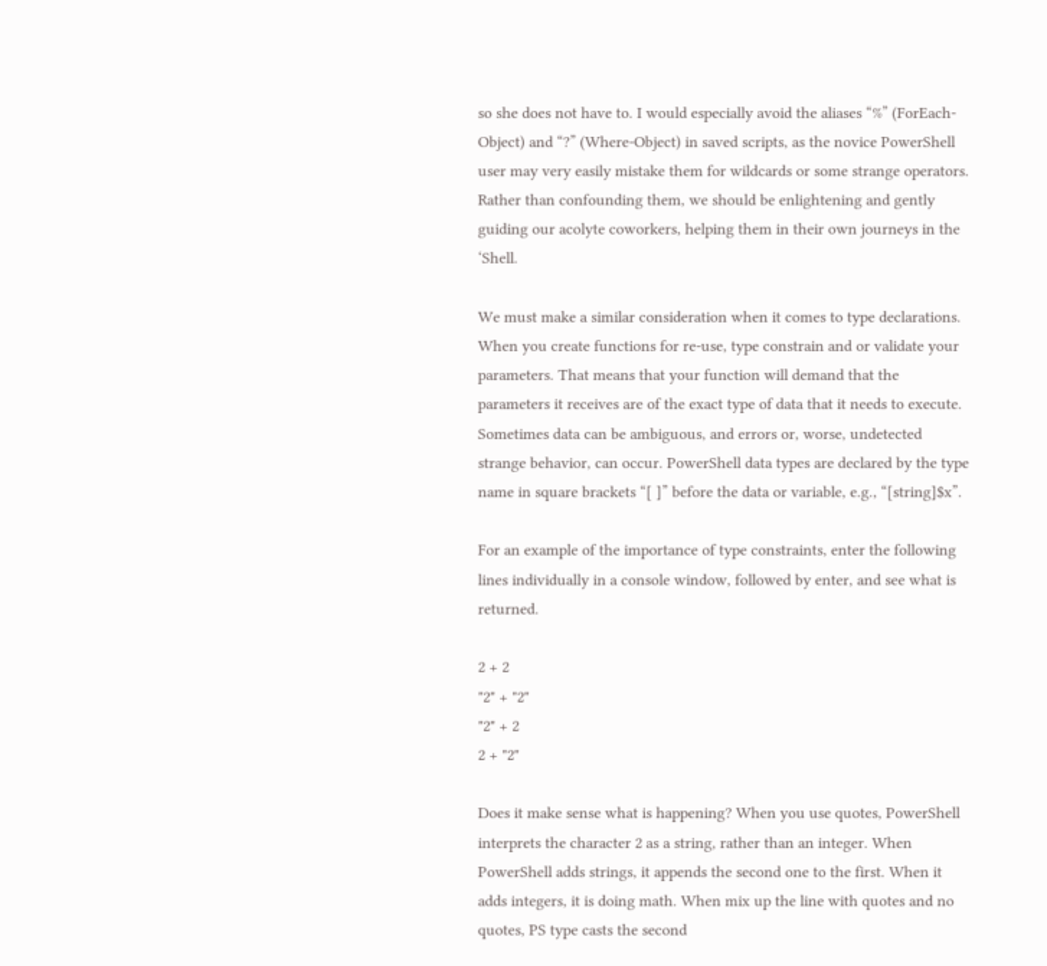so she does not have to. I would especially avoid the aliases “%” (ForEach-Object) and “?” (Where-Object) in saved scripts, as the novice PowerShell user may very easily mistake them for wildcards or some strange operators. Rather than confounding them, we should be enlightening and gently guiding our acolyte coworkers, helping them in their own journeys in the ‘Shell.

We must make a similar consideration when it comes to type declarations. When you create functions for re-use, type constrain and or validate your parameters. That means that your function will demand that the parameters it receives are of the exact type of data that it needs to execute. Sometimes data can be ambiguous, and errors or, worse, undetected strange behavior, can occur. PowerShell data types are declared by the type name in square brackets “[ ]” before the data or variable, e.g., “[string]$x”.

For an example of the importance of type constraints, enter the following lines individually in a console window, followed by enter, and see what is returned.

2 + 2
"2" + "2"
"2" + 2
2 + "2"

Does it make sense what is happening? When you use quotes, PowerShell interprets the character 2 as a string, rather than an integer. When PowerShell adds strings, it appends the second one to the first. When it adds integers, it is doing math. When mix up the line with quotes and no quotes, PS type casts the second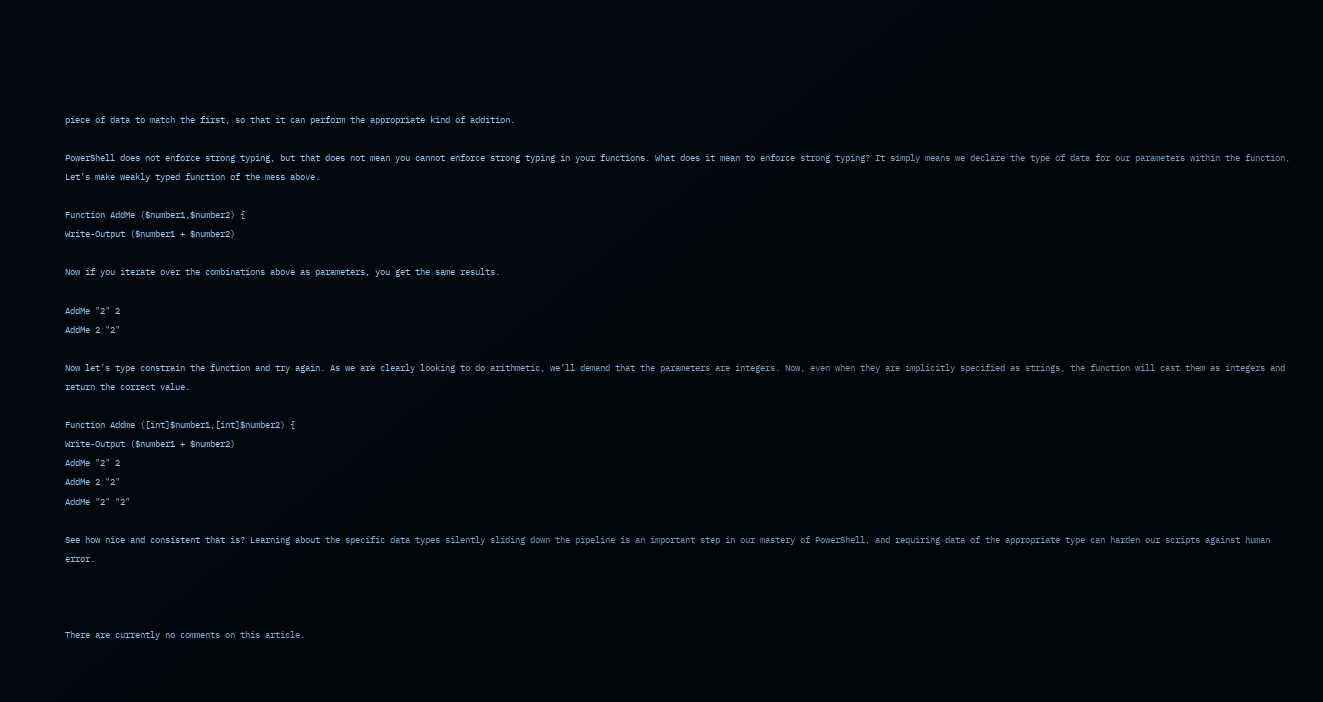piece of data to match the first, so that it can perform the appropriate kind of addition.

PowerShell does not enforce strong typing, but that does not mean you cannot enforce strong typing in your functions. What does it mean to enforce strong typing? It simply means we declare the type of data for our parameters within the function. Let’s make weakly typed function of the mess above.

Function AddMe ($number1,$number2) {
Write-Output ($number1 + $number2)

Now if you iterate over the combinations above as parameters, you get the same results.

AddMe "2" 2
AddMe 2 "2"

Now let’s type constrain the function and try again. As we are clearly looking to do arithmetic, we’ll demand that the parameters are integers. Now, even when they are implicitly specified as strings, the function will cast them as integers and return the correct value.

Function Addme ([int]$number1,[int]$number2) {
Write-Output ($number1 + $number2)
AddMe "2" 2
AddMe 2 "2"
AddMe "2" "2"

See how nice and consistent that is? Learning about the specific data types silently sliding down the pipeline is an important step in our mastery of PowerShell, and requiring data of the appropriate type can harden our scripts against human error.



There are currently no comments on this article.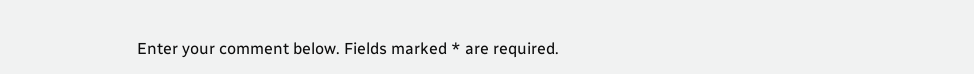Enter your comment below. Fields marked * are required.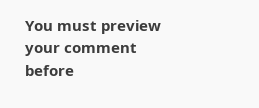You must preview your comment before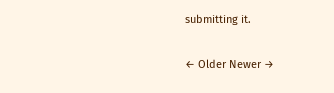submitting it.

← Older Newer →